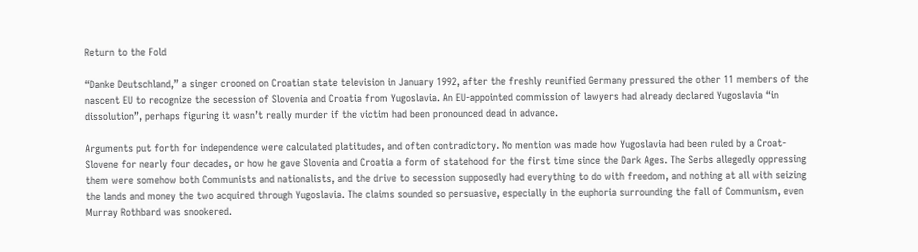Return to the Fold

“Danke Deutschland,” a singer crooned on Croatian state television in January 1992, after the freshly reunified Germany pressured the other 11 members of the nascent EU to recognize the secession of Slovenia and Croatia from Yugoslavia. An EU-appointed commission of lawyers had already declared Yugoslavia “in dissolution”, perhaps figuring it wasn’t really murder if the victim had been pronounced dead in advance.

Arguments put forth for independence were calculated platitudes, and often contradictory. No mention was made how Yugoslavia had been ruled by a Croat-Slovene for nearly four decades, or how he gave Slovenia and Croatia a form of statehood for the first time since the Dark Ages. The Serbs allegedly oppressing them were somehow both Communists and nationalists, and the drive to secession supposedly had everything to do with freedom, and nothing at all with seizing the lands and money the two acquired through Yugoslavia. The claims sounded so persuasive, especially in the euphoria surrounding the fall of Communism, even Murray Rothbard was snookered.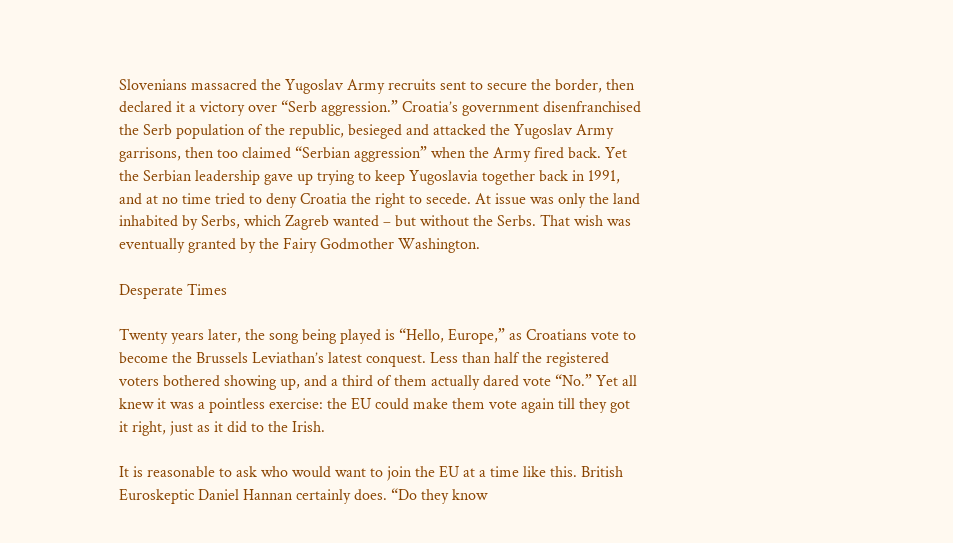Slovenians massacred the Yugoslav Army recruits sent to secure the border, then declared it a victory over “Serb aggression.” Croatia’s government disenfranchised the Serb population of the republic, besieged and attacked the Yugoslav Army garrisons, then too claimed “Serbian aggression” when the Army fired back. Yet the Serbian leadership gave up trying to keep Yugoslavia together back in 1991, and at no time tried to deny Croatia the right to secede. At issue was only the land inhabited by Serbs, which Zagreb wanted – but without the Serbs. That wish was eventually granted by the Fairy Godmother Washington.

Desperate Times

Twenty years later, the song being played is “Hello, Europe,” as Croatians vote to become the Brussels Leviathan’s latest conquest. Less than half the registered voters bothered showing up, and a third of them actually dared vote “No.” Yet all knew it was a pointless exercise: the EU could make them vote again till they got it right, just as it did to the Irish.

It is reasonable to ask who would want to join the EU at a time like this. British Euroskeptic Daniel Hannan certainly does. “Do they know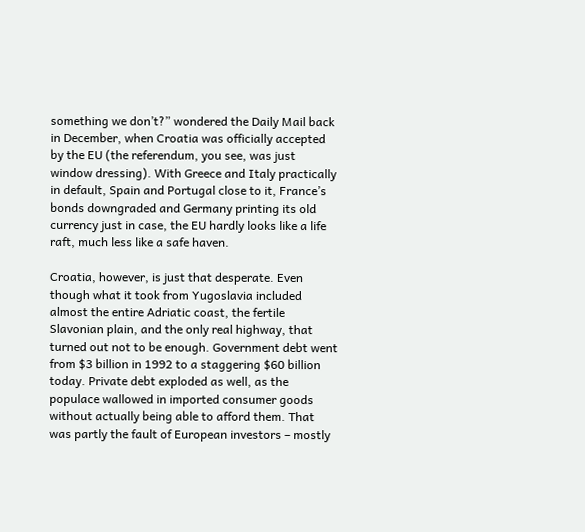something we don’t?” wondered the Daily Mail back in December, when Croatia was officially accepted by the EU (the referendum, you see, was just window dressing). With Greece and Italy practically in default, Spain and Portugal close to it, France’s bonds downgraded and Germany printing its old currency just in case, the EU hardly looks like a life raft, much less like a safe haven.

Croatia, however, is just that desperate. Even though what it took from Yugoslavia included almost the entire Adriatic coast, the fertile Slavonian plain, and the only real highway, that turned out not to be enough. Government debt went from $3 billion in 1992 to a staggering $60 billion today. Private debt exploded as well, as the populace wallowed in imported consumer goods without actually being able to afford them. That was partly the fault of European investors – mostly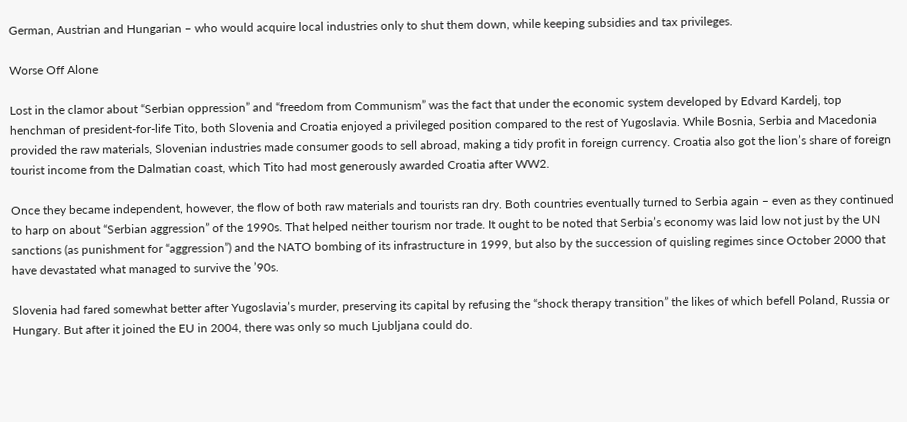German, Austrian and Hungarian – who would acquire local industries only to shut them down, while keeping subsidies and tax privileges.

Worse Off Alone

Lost in the clamor about “Serbian oppression” and “freedom from Communism” was the fact that under the economic system developed by Edvard Kardelj, top henchman of president-for-life Tito, both Slovenia and Croatia enjoyed a privileged position compared to the rest of Yugoslavia. While Bosnia, Serbia and Macedonia provided the raw materials, Slovenian industries made consumer goods to sell abroad, making a tidy profit in foreign currency. Croatia also got the lion’s share of foreign tourist income from the Dalmatian coast, which Tito had most generously awarded Croatia after WW2.

Once they became independent, however, the flow of both raw materials and tourists ran dry. Both countries eventually turned to Serbia again – even as they continued to harp on about “Serbian aggression” of the 1990s. That helped neither tourism nor trade. It ought to be noted that Serbia’s economy was laid low not just by the UN sanctions (as punishment for “aggression”) and the NATO bombing of its infrastructure in 1999, but also by the succession of quisling regimes since October 2000 that have devastated what managed to survive the ’90s.

Slovenia had fared somewhat better after Yugoslavia’s murder, preserving its capital by refusing the “shock therapy transition” the likes of which befell Poland, Russia or Hungary. But after it joined the EU in 2004, there was only so much Ljubljana could do.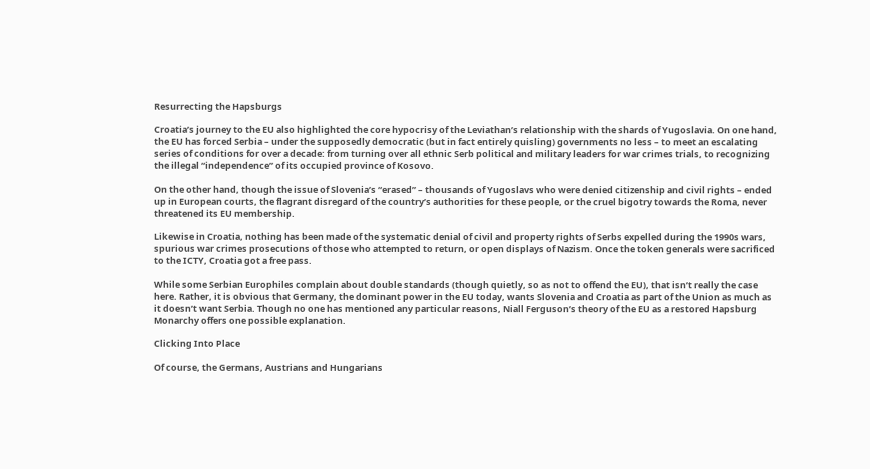Resurrecting the Hapsburgs

Croatia’s journey to the EU also highlighted the core hypocrisy of the Leviathan’s relationship with the shards of Yugoslavia. On one hand, the EU has forced Serbia – under the supposedly democratic (but in fact entirely quisling) governments no less – to meet an escalating series of conditions for over a decade: from turning over all ethnic Serb political and military leaders for war crimes trials, to recognizing the illegal “independence” of its occupied province of Kosovo.

On the other hand, though the issue of Slovenia’s “erased” – thousands of Yugoslavs who were denied citizenship and civil rights – ended up in European courts, the flagrant disregard of the country’s authorities for these people, or the cruel bigotry towards the Roma, never threatened its EU membership.

Likewise in Croatia, nothing has been made of the systematic denial of civil and property rights of Serbs expelled during the 1990s wars, spurious war crimes prosecutions of those who attempted to return, or open displays of Nazism. Once the token generals were sacrificed to the ICTY, Croatia got a free pass.

While some Serbian Europhiles complain about double standards (though quietly, so as not to offend the EU), that isn’t really the case here. Rather, it is obvious that Germany, the dominant power in the EU today, wants Slovenia and Croatia as part of the Union as much as it doesn’t want Serbia. Though no one has mentioned any particular reasons, Niall Ferguson’s theory of the EU as a restored Hapsburg Monarchy offers one possible explanation.

Clicking Into Place

Of course, the Germans, Austrians and Hungarians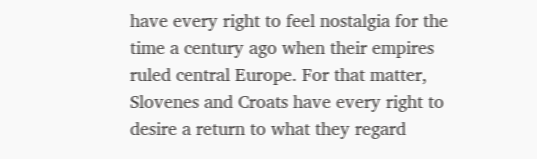have every right to feel nostalgia for the time a century ago when their empires ruled central Europe. For that matter, Slovenes and Croats have every right to desire a return to what they regard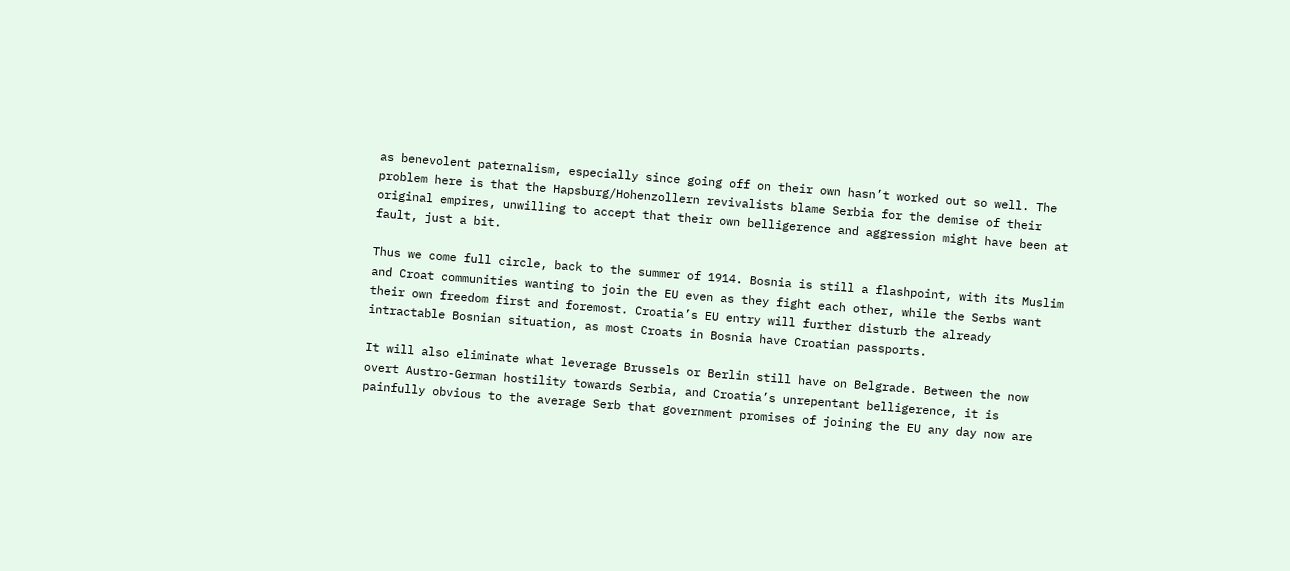as benevolent paternalism, especially since going off on their own hasn’t worked out so well. The problem here is that the Hapsburg/Hohenzollern revivalists blame Serbia for the demise of their original empires, unwilling to accept that their own belligerence and aggression might have been at fault, just a bit.

Thus we come full circle, back to the summer of 1914. Bosnia is still a flashpoint, with its Muslim and Croat communities wanting to join the EU even as they fight each other, while the Serbs want their own freedom first and foremost. Croatia’s EU entry will further disturb the already intractable Bosnian situation, as most Croats in Bosnia have Croatian passports.

It will also eliminate what leverage Brussels or Berlin still have on Belgrade. Between the now overt Austro-German hostility towards Serbia, and Croatia’s unrepentant belligerence, it is painfully obvious to the average Serb that government promises of joining the EU any day now are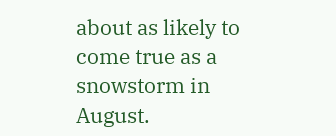about as likely to come true as a snowstorm in August.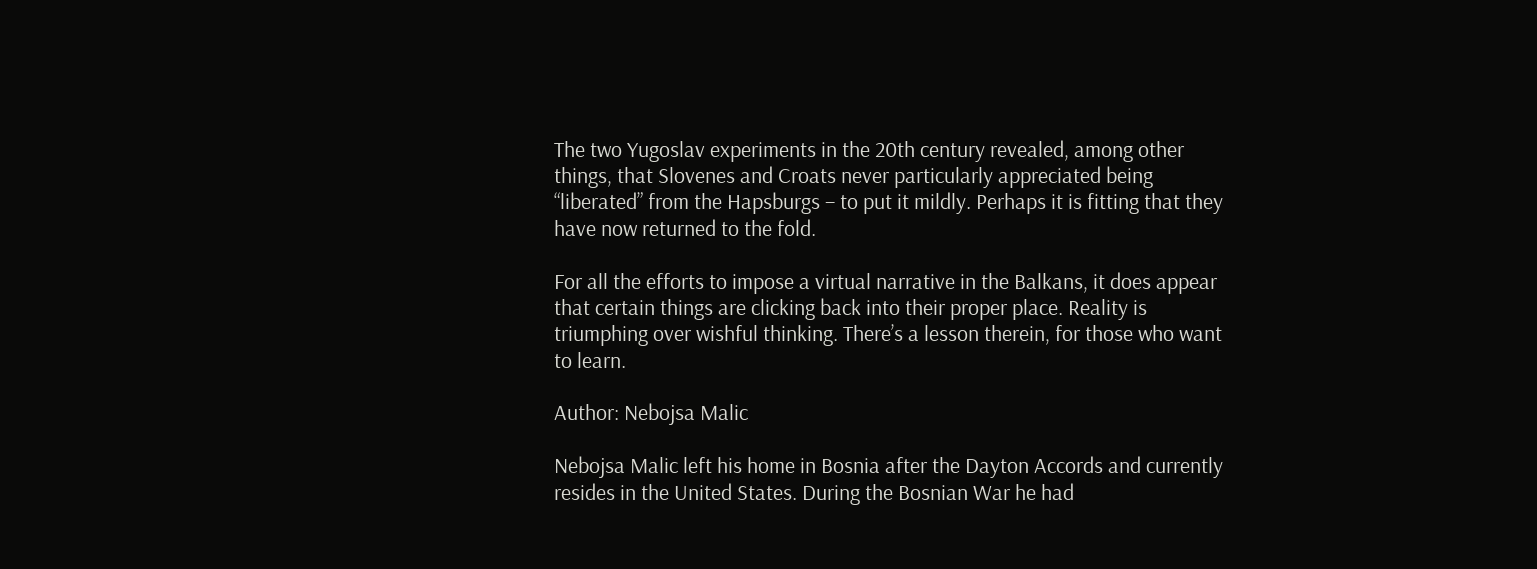The two Yugoslav experiments in the 20th century revealed, among other things, that Slovenes and Croats never particularly appreciated being “liberated” from the Hapsburgs – to put it mildly. Perhaps it is fitting that they have now returned to the fold.

For all the efforts to impose a virtual narrative in the Balkans, it does appear that certain things are clicking back into their proper place. Reality is triumphing over wishful thinking. There’s a lesson therein, for those who want to learn.

Author: Nebojsa Malic

Nebojsa Malic left his home in Bosnia after the Dayton Accords and currently resides in the United States. During the Bosnian War he had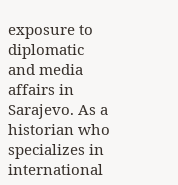exposure to diplomatic and media affairs in Sarajevo. As a historian who specializes in international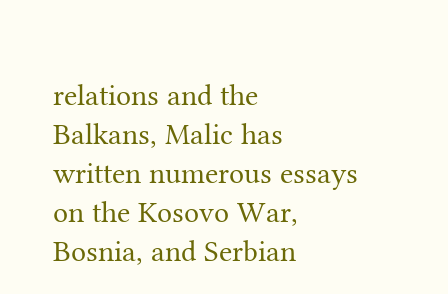relations and the Balkans, Malic has written numerous essays on the Kosovo War, Bosnia, and Serbian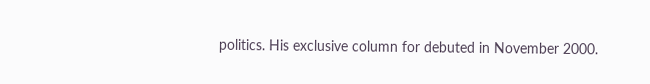politics. His exclusive column for debuted in November 2000.